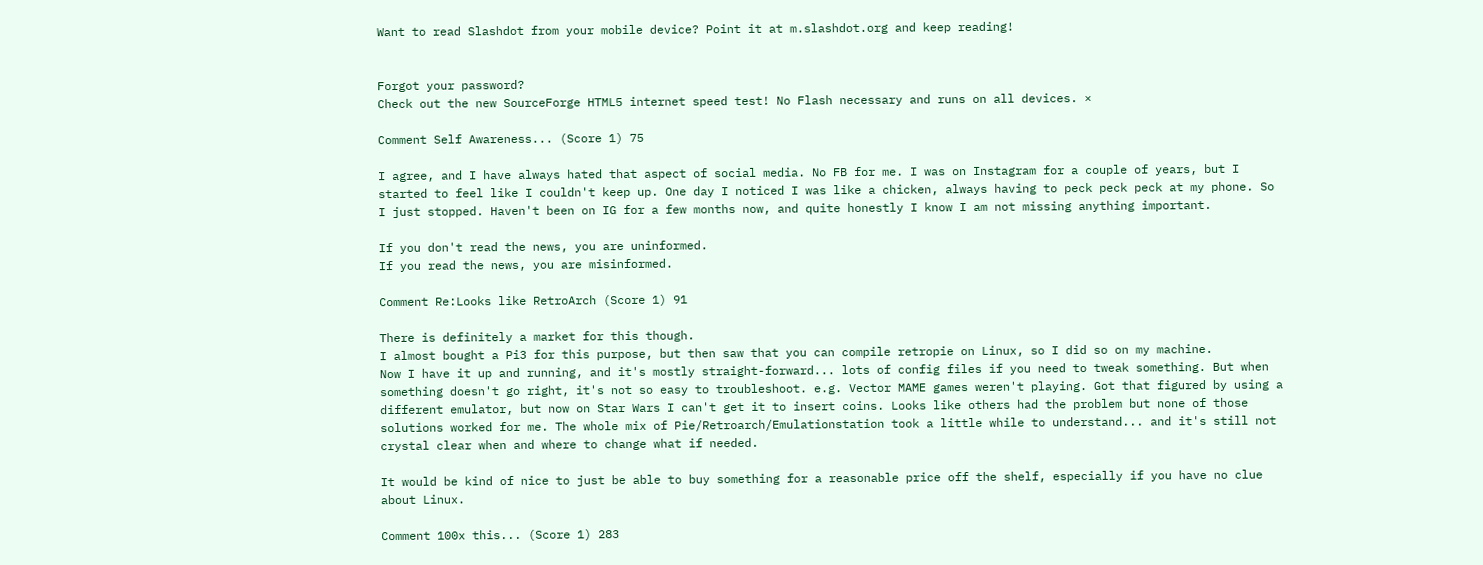Want to read Slashdot from your mobile device? Point it at m.slashdot.org and keep reading!


Forgot your password?
Check out the new SourceForge HTML5 internet speed test! No Flash necessary and runs on all devices. ×

Comment Self Awareness... (Score 1) 75

I agree, and I have always hated that aspect of social media. No FB for me. I was on Instagram for a couple of years, but I started to feel like I couldn't keep up. One day I noticed I was like a chicken, always having to peck peck peck at my phone. So I just stopped. Haven't been on IG for a few months now, and quite honestly I know I am not missing anything important.

If you don't read the news, you are uninformed.
If you read the news, you are misinformed.

Comment Re:Looks like RetroArch (Score 1) 91

There is definitely a market for this though.
I almost bought a Pi3 for this purpose, but then saw that you can compile retropie on Linux, so I did so on my machine.
Now I have it up and running, and it's mostly straight-forward... lots of config files if you need to tweak something. But when something doesn't go right, it's not so easy to troubleshoot. e.g. Vector MAME games weren't playing. Got that figured by using a different emulator, but now on Star Wars I can't get it to insert coins. Looks like others had the problem but none of those solutions worked for me. The whole mix of Pie/Retroarch/Emulationstation took a little while to understand... and it's still not crystal clear when and where to change what if needed.

It would be kind of nice to just be able to buy something for a reasonable price off the shelf, especially if you have no clue about Linux.

Comment 100x this... (Score 1) 283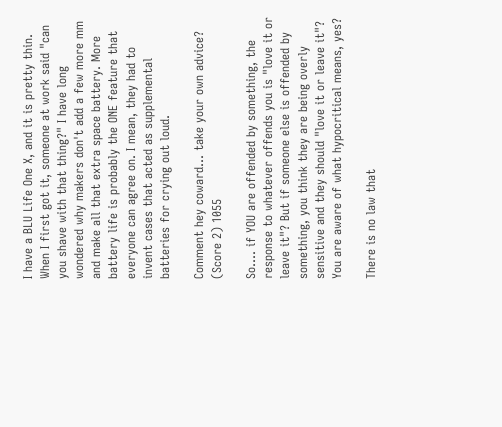I have a BLU Life One X, and it is pretty thin. When I first got it, someone at work said "can you shave with that thing?" I have long wondered why makers don't add a few more mm and make all that extra space battery. More battery life is probably the ONE feature that everyone can agree on. I mean, they had to invent cases that acted as supplemental batteries for crying out loud.

Comment hey coward... take your own advice? (Score 2) 1055

So.... if YOU are offended by something, the response to whatever offends you is "love it or leave it"? But if someone else is offended by something, you think they are being overly sensitive and they should "love it or leave it"? You are aware of what hypocritical means, yes?

There is no law that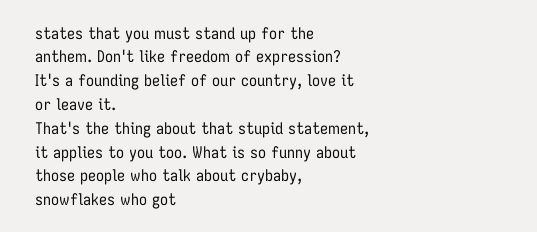states that you must stand up for the anthem. Don't like freedom of expression? It's a founding belief of our country, love it or leave it.
That's the thing about that stupid statement, it applies to you too. What is so funny about those people who talk about crybaby, snowflakes who got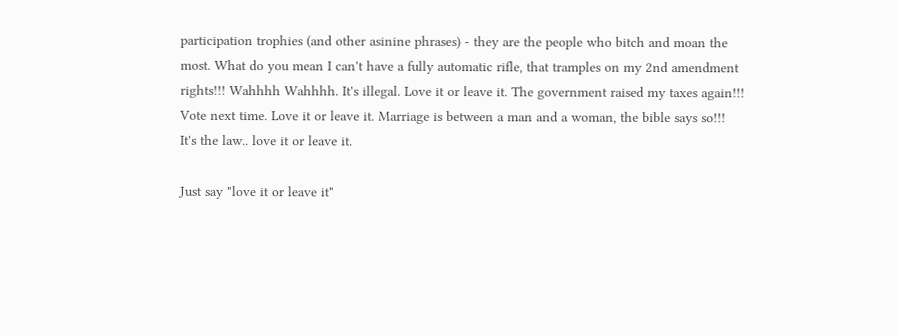participation trophies (and other asinine phrases) - they are the people who bitch and moan the most. What do you mean I can't have a fully automatic rifle, that tramples on my 2nd amendment rights!!! Wahhhh Wahhhh. It's illegal. Love it or leave it. The government raised my taxes again!!! Vote next time. Love it or leave it. Marriage is between a man and a woman, the bible says so!!! It's the law.. love it or leave it.

Just say "love it or leave it"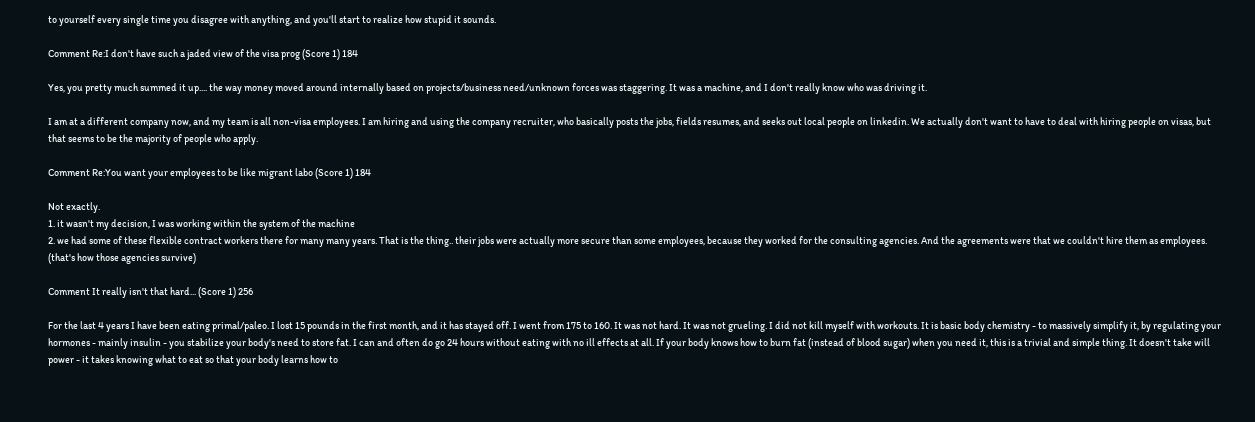to yourself every single time you disagree with anything, and you'll start to realize how stupid it sounds.

Comment Re:I don't have such a jaded view of the visa prog (Score 1) 184

Yes, you pretty much summed it up.... the way money moved around internally based on projects/business need/unknown forces was staggering. It was a machine, and I don't really know who was driving it.

I am at a different company now, and my team is all non-visa employees. I am hiring and using the company recruiter, who basically posts the jobs, fields resumes, and seeks out local people on linkedin. We actually don't want to have to deal with hiring people on visas, but that seems to be the majority of people who apply.

Comment Re:You want your employees to be like migrant labo (Score 1) 184

Not exactly.
1. it wasn't my decision, I was working within the system of the machine
2. we had some of these flexible contract workers there for many many years. That is the thing.. their jobs were actually more secure than some employees, because they worked for the consulting agencies. And the agreements were that we couldn't hire them as employees. (that's how those agencies survive)

Comment It really isn't that hard... (Score 1) 256

For the last 4 years I have been eating primal/paleo. I lost 15 pounds in the first month, and it has stayed off. I went from 175 to 160. It was not hard. It was not grueling. I did not kill myself with workouts. It is basic body chemistry - to massively simplify it, by regulating your hormones - mainly insulin - you stabilize your body's need to store fat. I can and often do go 24 hours without eating with no ill effects at all. If your body knows how to burn fat (instead of blood sugar) when you need it, this is a trivial and simple thing. It doesn't take will power - it takes knowing what to eat so that your body learns how to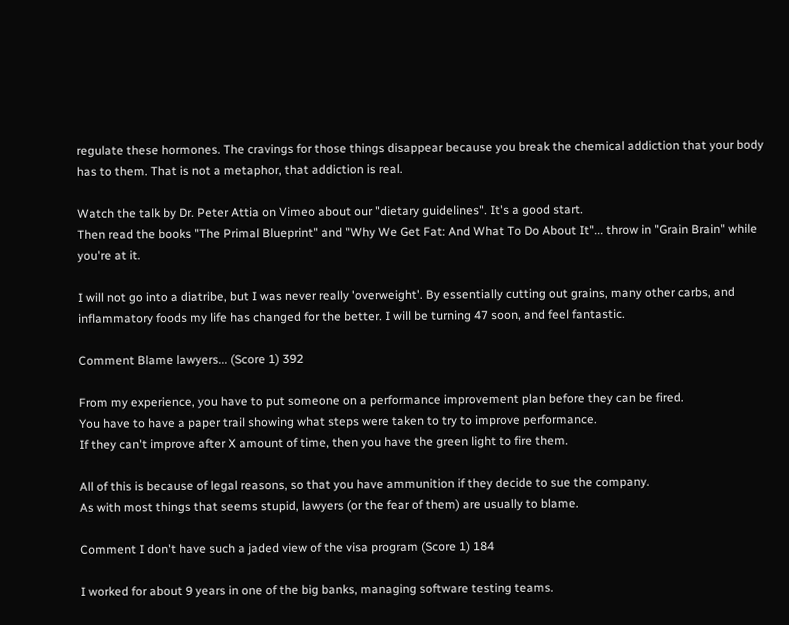regulate these hormones. The cravings for those things disappear because you break the chemical addiction that your body has to them. That is not a metaphor, that addiction is real.

Watch the talk by Dr. Peter Attia on Vimeo about our "dietary guidelines". It's a good start.
Then read the books "The Primal Blueprint" and "Why We Get Fat: And What To Do About It"... throw in "Grain Brain" while you're at it.

I will not go into a diatribe, but I was never really 'overweight'. By essentially cutting out grains, many other carbs, and inflammatory foods my life has changed for the better. I will be turning 47 soon, and feel fantastic.

Comment Blame lawyers... (Score 1) 392

From my experience, you have to put someone on a performance improvement plan before they can be fired.
You have to have a paper trail showing what steps were taken to try to improve performance.
If they can't improve after X amount of time, then you have the green light to fire them.

All of this is because of legal reasons, so that you have ammunition if they decide to sue the company.
As with most things that seems stupid, lawyers (or the fear of them) are usually to blame.

Comment I don't have such a jaded view of the visa program (Score 1) 184

I worked for about 9 years in one of the big banks, managing software testing teams.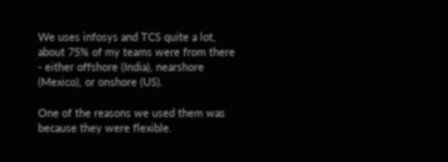We uses infosys and TCS quite a lot, about 75% of my teams were from there - either offshore (India), nearshore (Mexico), or onshore (US).

One of the reasons we used them was because they were flexible.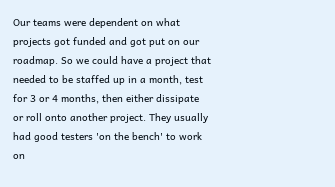Our teams were dependent on what projects got funded and got put on our roadmap. So we could have a project that needed to be staffed up in a month, test for 3 or 4 months, then either dissipate or roll onto another project. They usually had good testers 'on the bench' to work on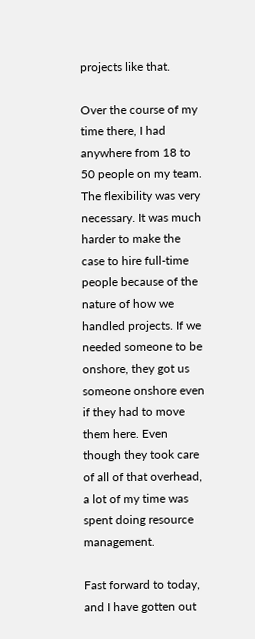projects like that.

Over the course of my time there, I had anywhere from 18 to 50 people on my team. The flexibility was very necessary. It was much harder to make the case to hire full-time people because of the nature of how we handled projects. If we needed someone to be onshore, they got us someone onshore even if they had to move them here. Even though they took care of all of that overhead, a lot of my time was spent doing resource management.

Fast forward to today, and I have gotten out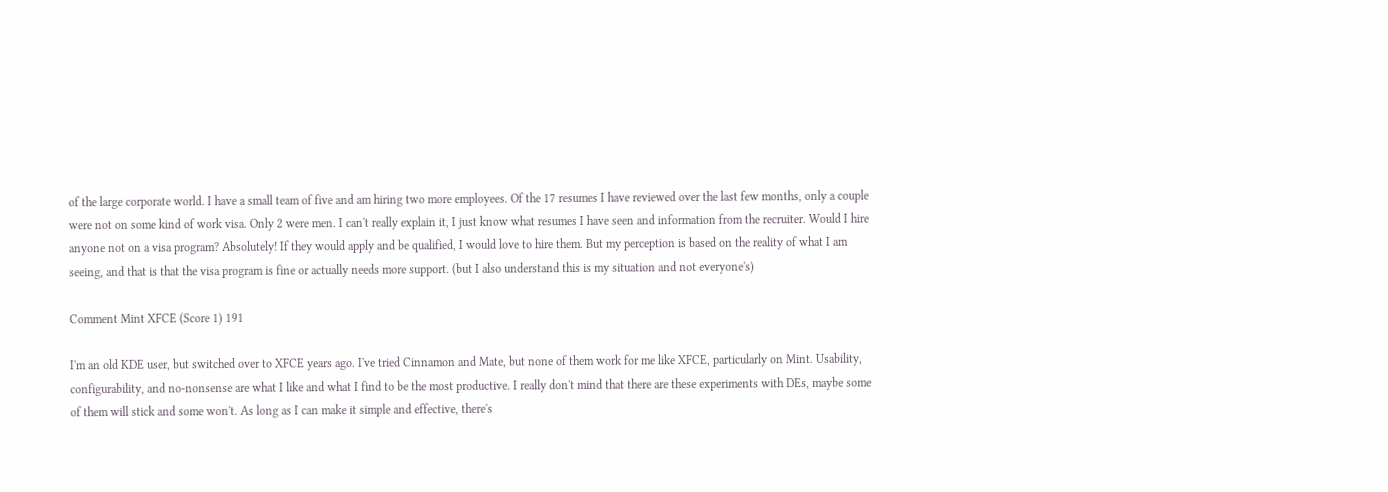of the large corporate world. I have a small team of five and am hiring two more employees. Of the 17 resumes I have reviewed over the last few months, only a couple were not on some kind of work visa. Only 2 were men. I can't really explain it, I just know what resumes I have seen and information from the recruiter. Would I hire anyone not on a visa program? Absolutely! If they would apply and be qualified, I would love to hire them. But my perception is based on the reality of what I am seeing, and that is that the visa program is fine or actually needs more support. (but I also understand this is my situation and not everyone's)

Comment Mint XFCE (Score 1) 191

I'm an old KDE user, but switched over to XFCE years ago. I've tried Cinnamon and Mate, but none of them work for me like XFCE, particularly on Mint. Usability, configurability, and no-nonsense are what I like and what I find to be the most productive. I really don't mind that there are these experiments with DEs, maybe some of them will stick and some won't. As long as I can make it simple and effective, there's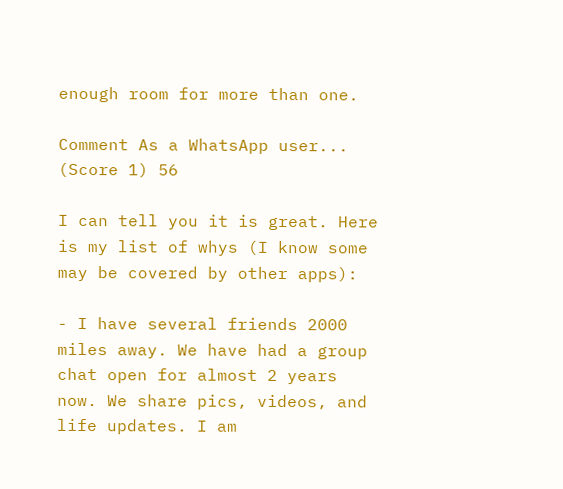enough room for more than one.

Comment As a WhatsApp user... (Score 1) 56

I can tell you it is great. Here is my list of whys (I know some may be covered by other apps):

- I have several friends 2000 miles away. We have had a group chat open for almost 2 years now. We share pics, videos, and life updates. I am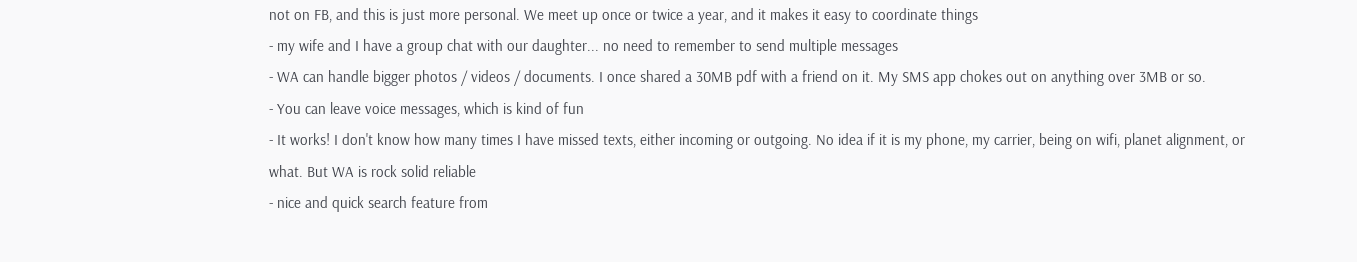not on FB, and this is just more personal. We meet up once or twice a year, and it makes it easy to coordinate things
- my wife and I have a group chat with our daughter... no need to remember to send multiple messages
- WA can handle bigger photos / videos / documents. I once shared a 30MB pdf with a friend on it. My SMS app chokes out on anything over 3MB or so.
- You can leave voice messages, which is kind of fun
- It works! I don't know how many times I have missed texts, either incoming or outgoing. No idea if it is my phone, my carrier, being on wifi, planet alignment, or what. But WA is rock solid reliable
- nice and quick search feature from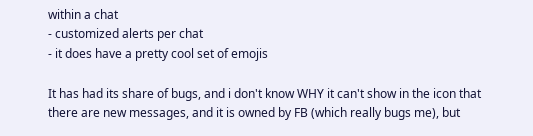within a chat
- customized alerts per chat
- it does have a pretty cool set of emojis

It has had its share of bugs, and i don't know WHY it can't show in the icon that there are new messages, and it is owned by FB (which really bugs me), but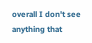overall I don't see anything that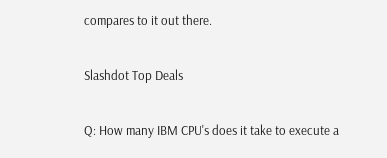compares to it out there.

Slashdot Top Deals

Q: How many IBM CPU's does it take to execute a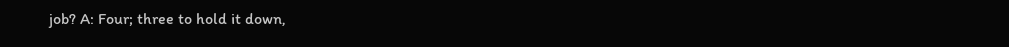job? A: Four; three to hold it down,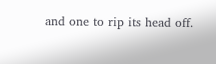and one to rip its head off.